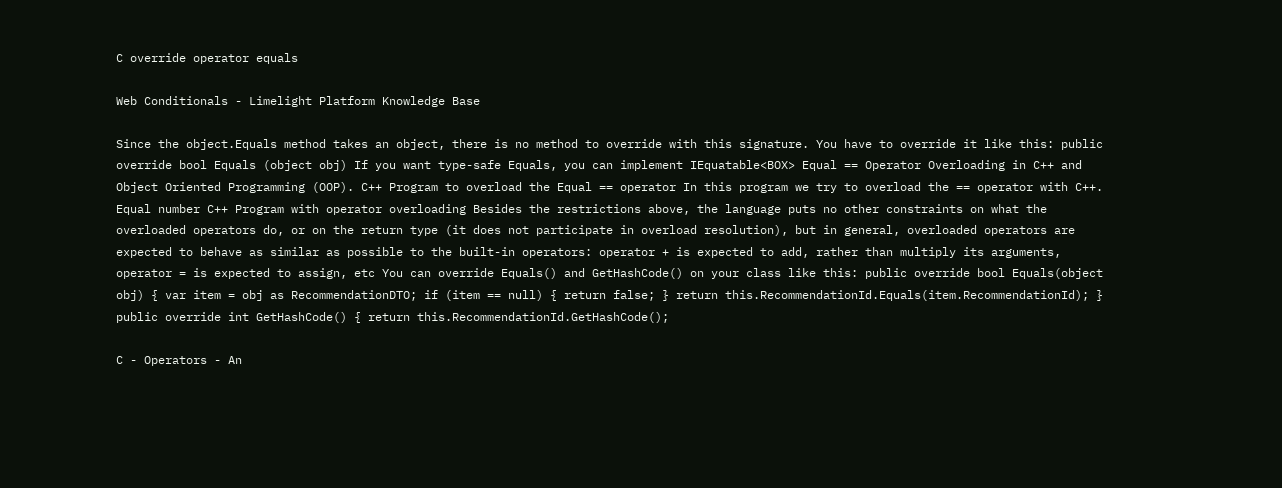C override operator equals

Web Conditionals - Limelight Platform Knowledge Base

Since the object.Equals method takes an object, there is no method to override with this signature. You have to override it like this: public override bool Equals (object obj) If you want type-safe Equals, you can implement IEquatable<BOX> Equal == Operator Overloading in C++ and Object Oriented Programming (OOP). C++ Program to overload the Equal == operator In this program we try to overload the == operator with C++. Equal number C++ Program with operator overloading Besides the restrictions above, the language puts no other constraints on what the overloaded operators do, or on the return type (it does not participate in overload resolution), but in general, overloaded operators are expected to behave as similar as possible to the built-in operators: operator + is expected to add, rather than multiply its arguments, operator = is expected to assign, etc You can override Equals() and GetHashCode() on your class like this: public override bool Equals(object obj) { var item = obj as RecommendationDTO; if (item == null) { return false; } return this.RecommendationId.Equals(item.RecommendationId); } public override int GetHashCode() { return this.RecommendationId.GetHashCode();

C - Operators - An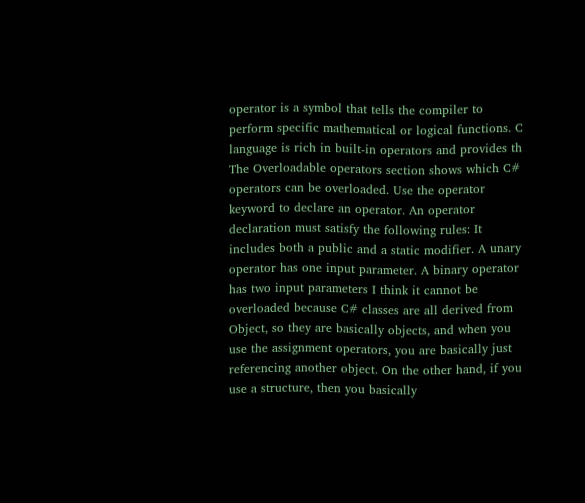operator is a symbol that tells the compiler to perform specific mathematical or logical functions. C language is rich in built-in operators and provides th The Overloadable operators section shows which C# operators can be overloaded. Use the operator keyword to declare an operator. An operator declaration must satisfy the following rules: It includes both a public and a static modifier. A unary operator has one input parameter. A binary operator has two input parameters I think it cannot be overloaded because C# classes are all derived from Object, so they are basically objects, and when you use the assignment operators, you are basically just referencing another object. On the other hand, if you use a structure, then you basically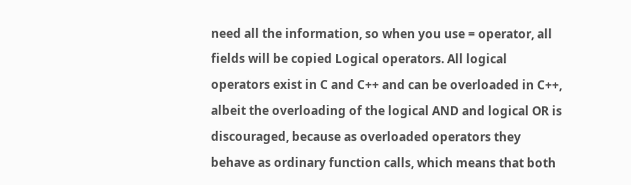need all the information, so when you use = operator, all fields will be copied Logical operators. All logical operators exist in C and C++ and can be overloaded in C++, albeit the overloading of the logical AND and logical OR is discouraged, because as overloaded operators they behave as ordinary function calls, which means that both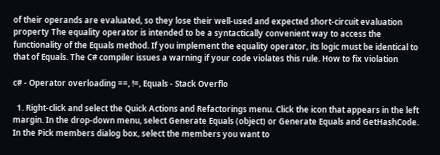of their operands are evaluated, so they lose their well-used and expected short-circuit evaluation property The equality operator is intended to be a syntactically convenient way to access the functionality of the Equals method. If you implement the equality operator, its logic must be identical to that of Equals. The C# compiler issues a warning if your code violates this rule. How to fix violation

c# - Operator overloading ==, !=, Equals - Stack Overflo

  1. Right-click and select the Quick Actions and Refactorings menu. Click the icon that appears in the left margin. In the drop-down menu, select Generate Equals (object) or Generate Equals and GetHashCode. In the Pick members dialog box, select the members you want to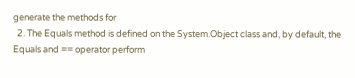generate the methods for
  2. The Equals method is defined on the System.Object class and, by default, the Equals and == operator perform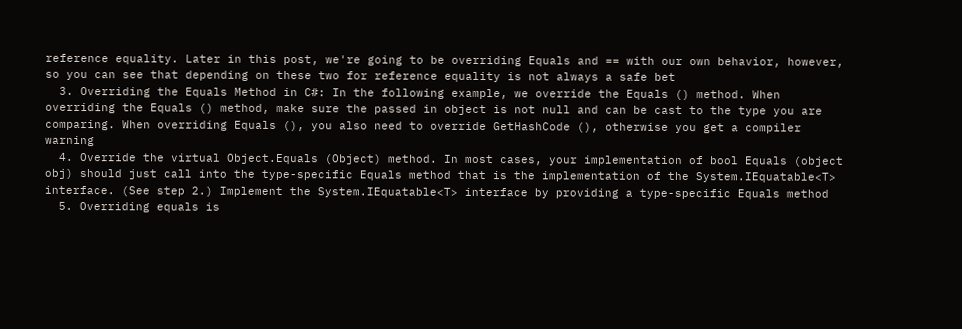reference equality. Later in this post, we're going to be overriding Equals and == with our own behavior, however, so you can see that depending on these two for reference equality is not always a safe bet
  3. Overriding the Equals Method in C#: In the following example, we override the Equals () method. When overriding the Equals () method, make sure the passed in object is not null and can be cast to the type you are comparing. When overriding Equals (), you also need to override GetHashCode (), otherwise you get a compiler warning
  4. Override the virtual Object.Equals (Object) method. In most cases, your implementation of bool Equals (object obj) should just call into the type-specific Equals method that is the implementation of the System.IEquatable<T> interface. (See step 2.) Implement the System.IEquatable<T> interface by providing a type-specific Equals method
  5. Overriding equals is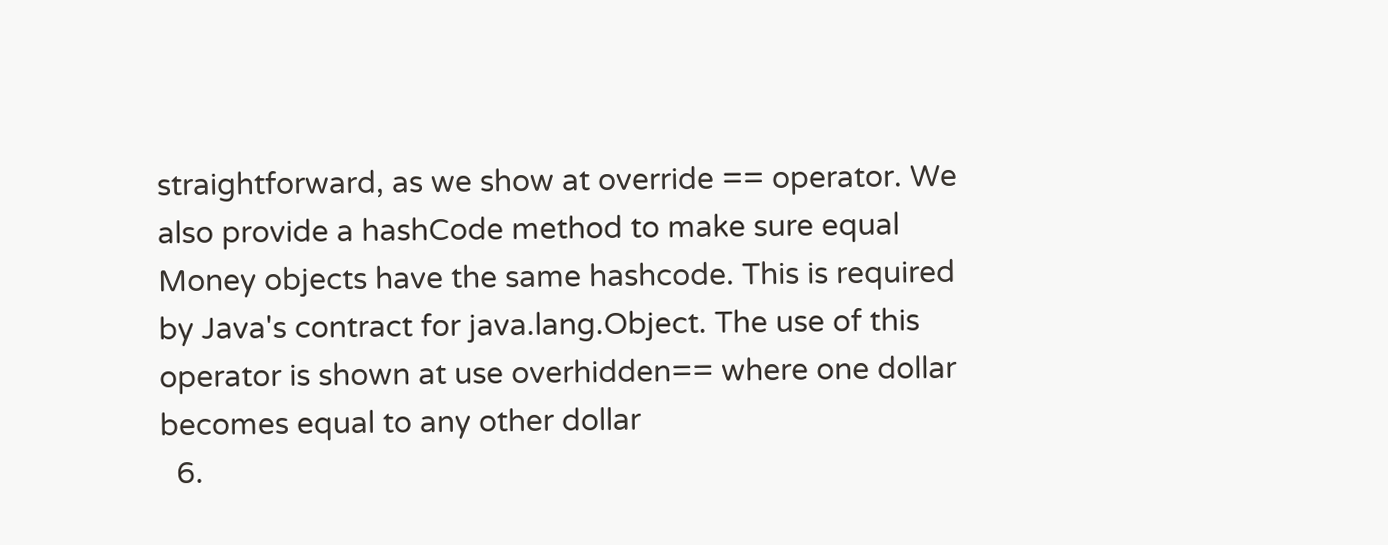straightforward, as we show at override == operator. We also provide a hashCode method to make sure equal Money objects have the same hashcode. This is required by Java's contract for java.lang.Object. The use of this operator is shown at use overhidden== where one dollar becomes equal to any other dollar
  6.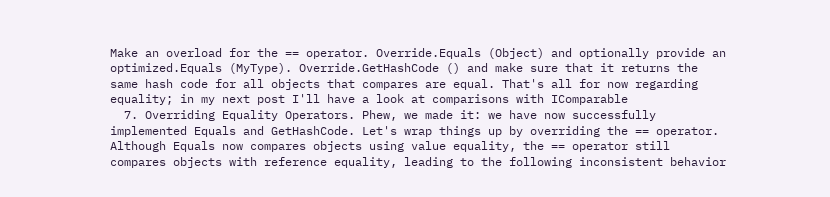Make an overload for the == operator. Override.Equals (Object) and optionally provide an optimized.Equals (MyType). Override.GetHashCode () and make sure that it returns the same hash code for all objects that compares are equal. That's all for now regarding equality; in my next post I'll have a look at comparisons with IComparable
  7. Overriding Equality Operators. Phew, we made it: we have now successfully implemented Equals and GetHashCode. Let's wrap things up by overriding the == operator. Although Equals now compares objects using value equality, the == operator still compares objects with reference equality, leading to the following inconsistent behavior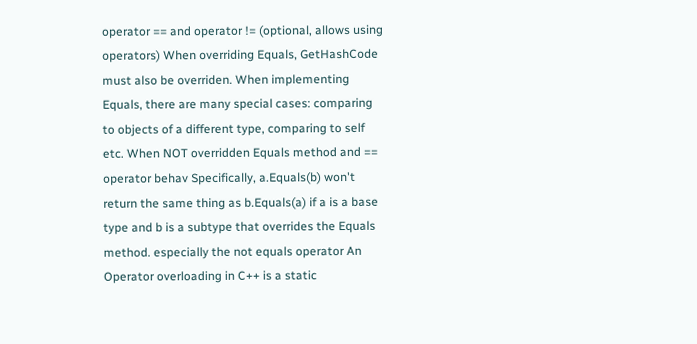operator == and operator != (optional, allows using operators) When overriding Equals, GetHashCode must also be overriden. When implementing Equals, there are many special cases: comparing to objects of a different type, comparing to self etc. When NOT overridden Equals method and == operator behav Specifically, a.Equals(b) won't return the same thing as b.Equals(a) if a is a base type and b is a subtype that overrides the Equals method. especially the not equals operator An Operator overloading in C++ is a static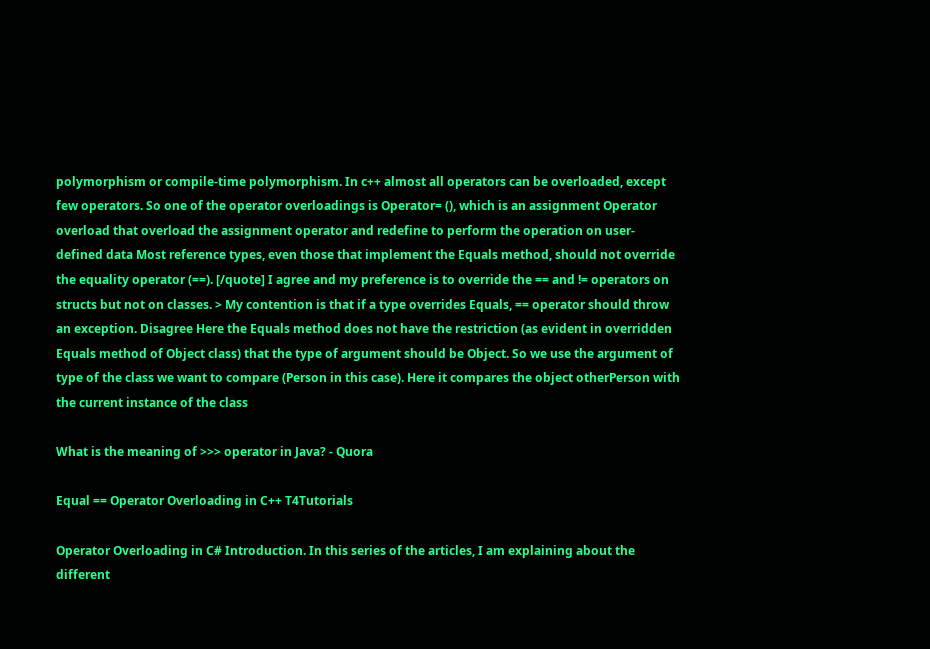polymorphism or compile-time polymorphism. In c++ almost all operators can be overloaded, except few operators. So one of the operator overloadings is Operator= (), which is an assignment Operator overload that overload the assignment operator and redefine to perform the operation on user-defined data Most reference types, even those that implement the Equals method, should not override the equality operator (==). [/quote] I agree and my preference is to override the == and != operators on structs but not on classes. > My contention is that if a type overrides Equals, == operator should throw an exception. Disagree Here the Equals method does not have the restriction (as evident in overridden Equals method of Object class) that the type of argument should be Object. So we use the argument of type of the class we want to compare (Person in this case). Here it compares the object otherPerson with the current instance of the class

What is the meaning of >>> operator in Java? - Quora

Equal == Operator Overloading in C++ T4Tutorials

Operator Overloading in C# Introduction. In this series of the articles, I am explaining about the different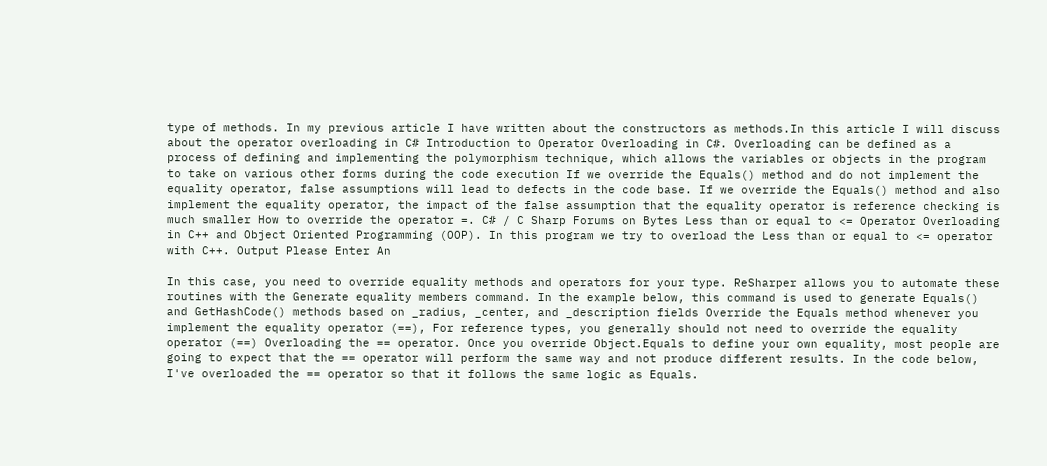type of methods. In my previous article I have written about the constructors as methods.In this article I will discuss about the operator overloading in C# Introduction to Operator Overloading in C#. Overloading can be defined as a process of defining and implementing the polymorphism technique, which allows the variables or objects in the program to take on various other forms during the code execution If we override the Equals() method and do not implement the equality operator, false assumptions will lead to defects in the code base. If we override the Equals() method and also implement the equality operator, the impact of the false assumption that the equality operator is reference checking is much smaller How to override the operator =. C# / C Sharp Forums on Bytes Less than or equal to <= Operator Overloading in C++ and Object Oriented Programming (OOP). In this program we try to overload the Less than or equal to <= operator with C++. Output Please Enter An

In this case, you need to override equality methods and operators for your type. ReSharper allows you to automate these routines with the Generate equality members command. In the example below, this command is used to generate Equals() and GetHashCode() methods based on _radius, _center, and _description fields Override the Equals method whenever you implement the equality operator (==), For reference types, you generally should not need to override the equality operator (==) Overloading the == operator. Once you override Object.Equals to define your own equality, most people are going to expect that the == operator will perform the same way and not produce different results. In the code below, I've overloaded the == operator so that it follows the same logic as Equals.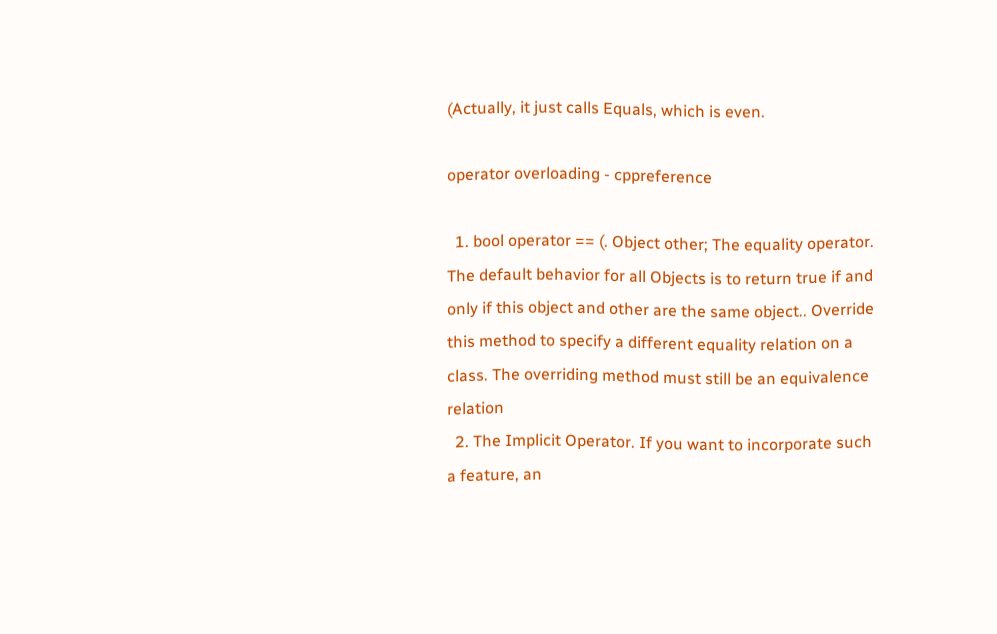(Actually, it just calls Equals, which is even.

operator overloading - cppreference

  1. bool operator == (. Object other; The equality operator. The default behavior for all Objects is to return true if and only if this object and other are the same object.. Override this method to specify a different equality relation on a class. The overriding method must still be an equivalence relation
  2. The Implicit Operator. If you want to incorporate such a feature, an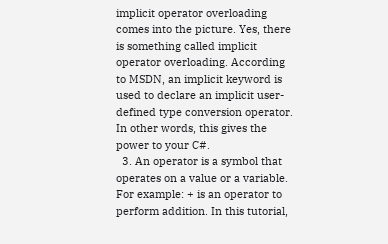implicit operator overloading comes into the picture. Yes, there is something called implicit operator overloading. According to MSDN, an implicit keyword is used to declare an implicit user-defined type conversion operator. In other words, this gives the power to your C#.
  3. An operator is a symbol that operates on a value or a variable. For example: + is an operator to perform addition. In this tutorial,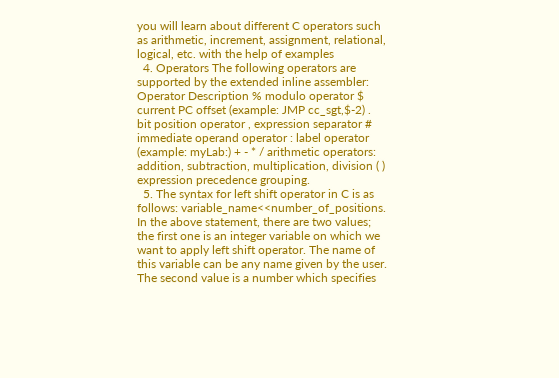you will learn about different C operators such as arithmetic, increment, assignment, relational, logical, etc. with the help of examples
  4. Operators The following operators are supported by the extended inline assembler: Operator Description % modulo operator $ current PC offset (example: JMP cc_sgt,$-2) . bit position operator , expression separator # immediate operand operator : label operator (example: myLab:) + - * / arithmetic operators: addition, subtraction, multiplication, division ( ) expression precedence grouping.
  5. The syntax for left shift operator in C is as follows: variable_name<<number_of_positions. In the above statement, there are two values; the first one is an integer variable on which we want to apply left shift operator. The name of this variable can be any name given by the user. The second value is a number which specifies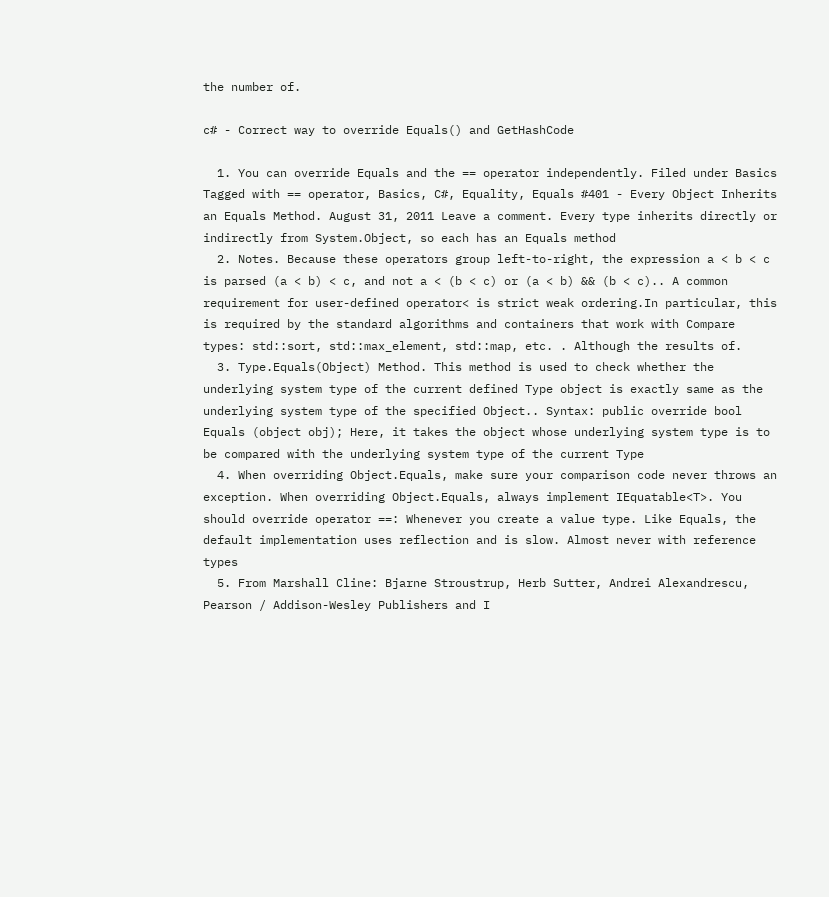the number of.

c# - Correct way to override Equals() and GetHashCode

  1. You can override Equals and the == operator independently. Filed under Basics Tagged with == operator, Basics, C#, Equality, Equals #401 - Every Object Inherits an Equals Method. August 31, 2011 Leave a comment. Every type inherits directly or indirectly from System.Object, so each has an Equals method
  2. Notes. Because these operators group left-to-right, the expression a < b < c is parsed (a < b) < c, and not a < (b < c) or (a < b) && (b < c).. A common requirement for user-defined operator< is strict weak ordering.In particular, this is required by the standard algorithms and containers that work with Compare types: std::sort, std::max_element, std::map, etc. . Although the results of.
  3. Type.Equals(Object) Method. This method is used to check whether the underlying system type of the current defined Type object is exactly same as the underlying system type of the specified Object.. Syntax: public override bool Equals (object obj); Here, it takes the object whose underlying system type is to be compared with the underlying system type of the current Type
  4. When overriding Object.Equals, make sure your comparison code never throws an exception. When overriding Object.Equals, always implement IEquatable<T>. You should override operator ==: Whenever you create a value type. Like Equals, the default implementation uses reflection and is slow. Almost never with reference types
  5. From Marshall Cline: Bjarne Stroustrup, Herb Sutter, Andrei Alexandrescu, Pearson / Addison-Wesley Publishers and I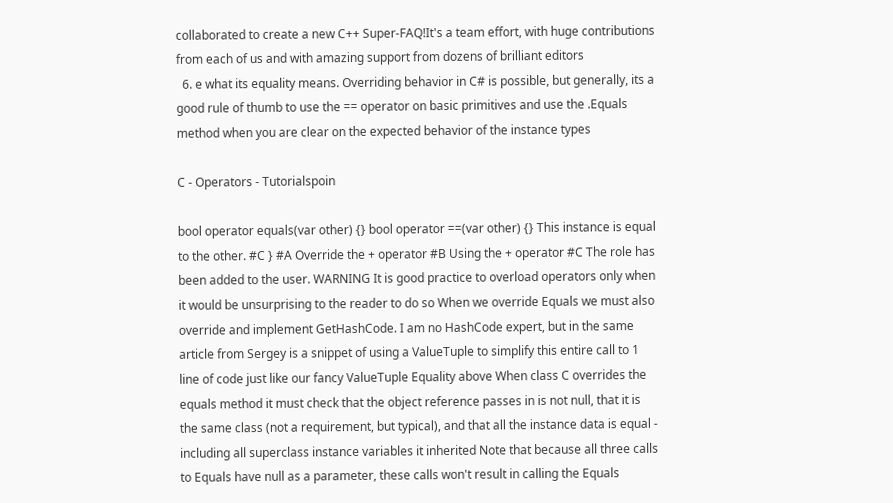collaborated to create a new C++ Super-FAQ!It's a team effort, with huge contributions from each of us and with amazing support from dozens of brilliant editors
  6. e what its equality means. Overriding behavior in C# is possible, but generally, its a good rule of thumb to use the == operator on basic primitives and use the .Equals method when you are clear on the expected behavior of the instance types

C - Operators - Tutorialspoin

bool operator equals(var other) {} bool operator ==(var other) {} This instance is equal to the other. #C } #A Override the + operator #B Using the + operator #C The role has been added to the user. WARNING It is good practice to overload operators only when it would be unsurprising to the reader to do so When we override Equals we must also override and implement GetHashCode. I am no HashCode expert, but in the same article from Sergey is a snippet of using a ValueTuple to simplify this entire call to 1 line of code just like our fancy ValueTuple Equality above When class C overrides the equals method it must check that the object reference passes in is not null, that it is the same class (not a requirement, but typical), and that all the instance data is equal - including all superclass instance variables it inherited Note that because all three calls to Equals have null as a parameter, these calls won't result in calling the Equals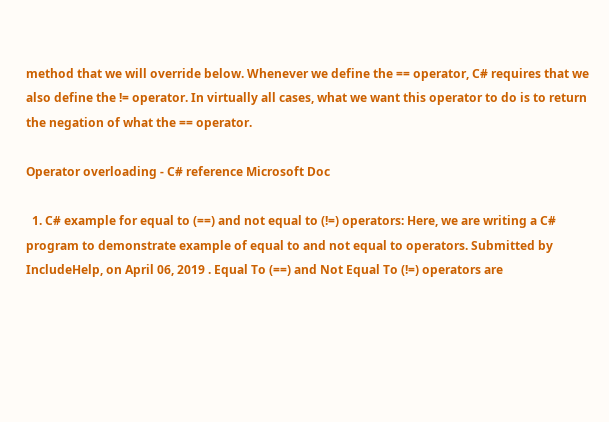method that we will override below. Whenever we define the == operator, C# requires that we also define the != operator. In virtually all cases, what we want this operator to do is to return the negation of what the == operator.

Operator overloading - C# reference Microsoft Doc

  1. C# example for equal to (==) and not equal to (!=) operators: Here, we are writing a C# program to demonstrate example of equal to and not equal to operators. Submitted by IncludeHelp, on April 06, 2019 . Equal To (==) and Not Equal To (!=) operators are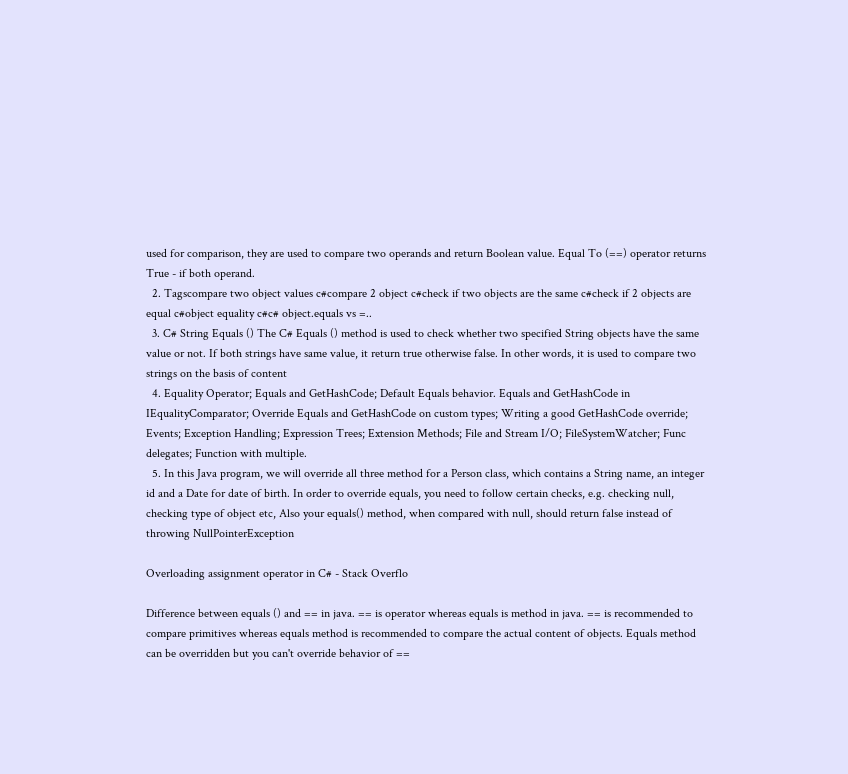used for comparison, they are used to compare two operands and return Boolean value. Equal To (==) operator returns True - if both operand.
  2. Tagscompare two object values c#compare 2 object c#check if two objects are the same c#check if 2 objects are equal c#object equality c#c# object.equals vs =..
  3. C# String Equals () The C# Equals () method is used to check whether two specified String objects have the same value or not. If both strings have same value, it return true otherwise false. In other words, it is used to compare two strings on the basis of content
  4. Equality Operator; Equals and GetHashCode; Default Equals behavior. Equals and GetHashCode in IEqualityComparator; Override Equals and GetHashCode on custom types; Writing a good GetHashCode override; Events; Exception Handling; Expression Trees; Extension Methods; File and Stream I/O; FileSystemWatcher; Func delegates; Function with multiple.
  5. In this Java program, we will override all three method for a Person class, which contains a String name, an integer id and a Date for date of birth. In order to override equals, you need to follow certain checks, e.g. checking null, checking type of object etc, Also your equals() method, when compared with null, should return false instead of throwing NullPointerException

Overloading assignment operator in C# - Stack Overflo

Difference between equals () and == in java. == is operator whereas equals is method in java. == is recommended to compare primitives whereas equals method is recommended to compare the actual content of objects. Equals method can be overridden but you can't override behavior of ==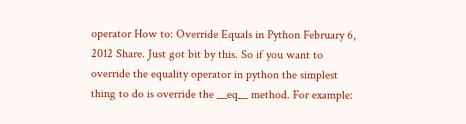operator How to: Override Equals in Python February 6, 2012 Share. Just got bit by this. So if you want to override the equality operator in python the simplest thing to do is override the __eq__ method. For example: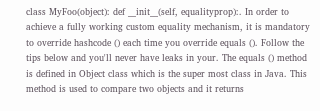class MyFoo(object): def __init__(self, equalityprop):. In order to achieve a fully working custom equality mechanism, it is mandatory to override hashcode () each time you override equals (). Follow the tips below and you'll never have leaks in your. The equals () method is defined in Object class which is the super most class in Java. This method is used to compare two objects and it returns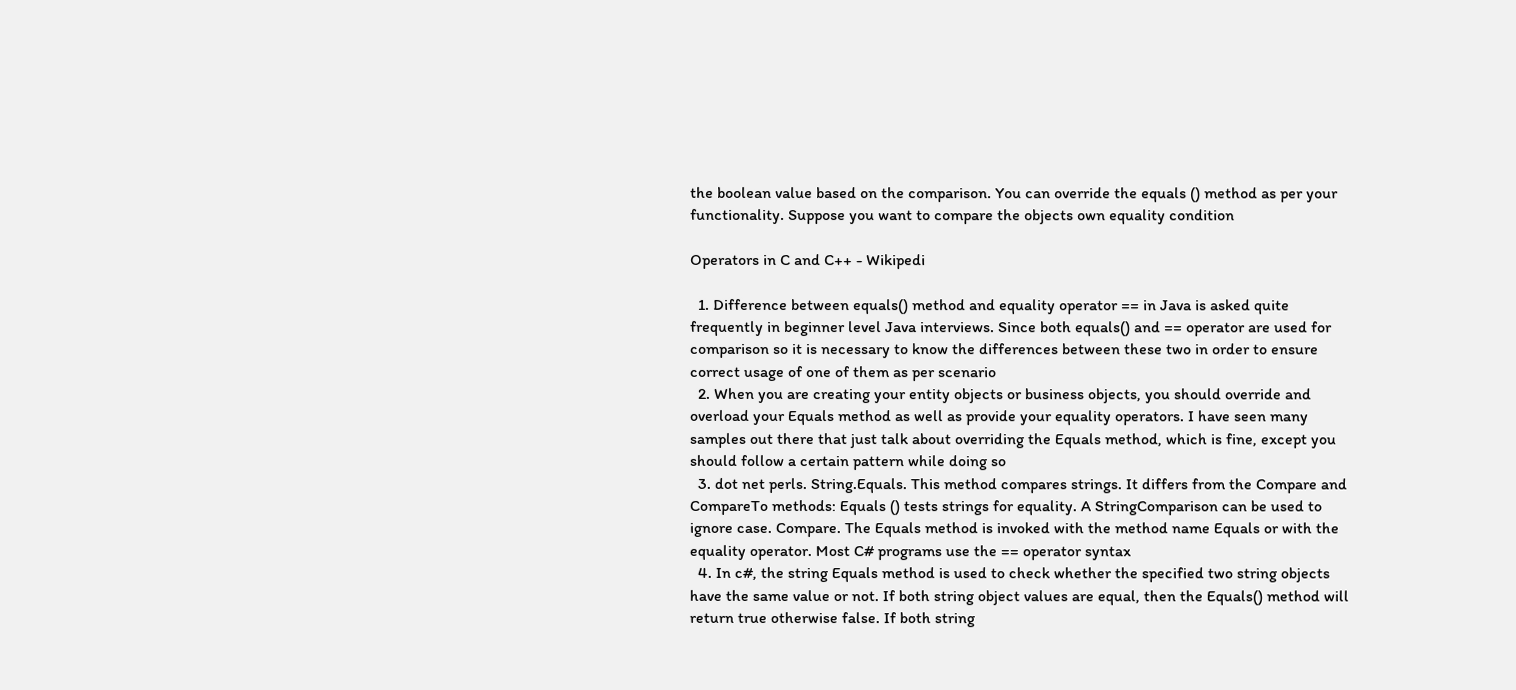the boolean value based on the comparison. You can override the equals () method as per your functionality. Suppose you want to compare the objects own equality condition

Operators in C and C++ - Wikipedi

  1. Difference between equals() method and equality operator == in Java is asked quite frequently in beginner level Java interviews. Since both equals() and == operator are used for comparison so it is necessary to know the differences between these two in order to ensure correct usage of one of them as per scenario
  2. When you are creating your entity objects or business objects, you should override and overload your Equals method as well as provide your equality operators. I have seen many samples out there that just talk about overriding the Equals method, which is fine, except you should follow a certain pattern while doing so
  3. dot net perls. String.Equals. This method compares strings. It differs from the Compare and CompareTo methods: Equals () tests strings for equality. A StringComparison can be used to ignore case. Compare. The Equals method is invoked with the method name Equals or with the equality operator. Most C# programs use the == operator syntax
  4. In c#, the string Equals method is used to check whether the specified two string objects have the same value or not. If both string object values are equal, then the Equals() method will return true otherwise false. If both string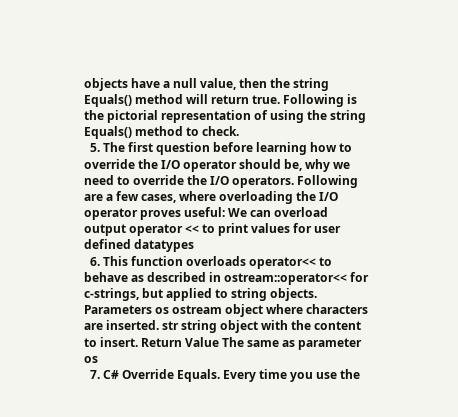objects have a null value, then the string Equals() method will return true. Following is the pictorial representation of using the string Equals() method to check.
  5. The first question before learning how to override the I/O operator should be, why we need to override the I/O operators. Following are a few cases, where overloading the I/O operator proves useful: We can overload output operator << to print values for user defined datatypes
  6. This function overloads operator<< to behave as described in ostream::operator<< for c-strings, but applied to string objects. Parameters os ostream object where characters are inserted. str string object with the content to insert. Return Value The same as parameter os
  7. C# Override Equals. Every time you use the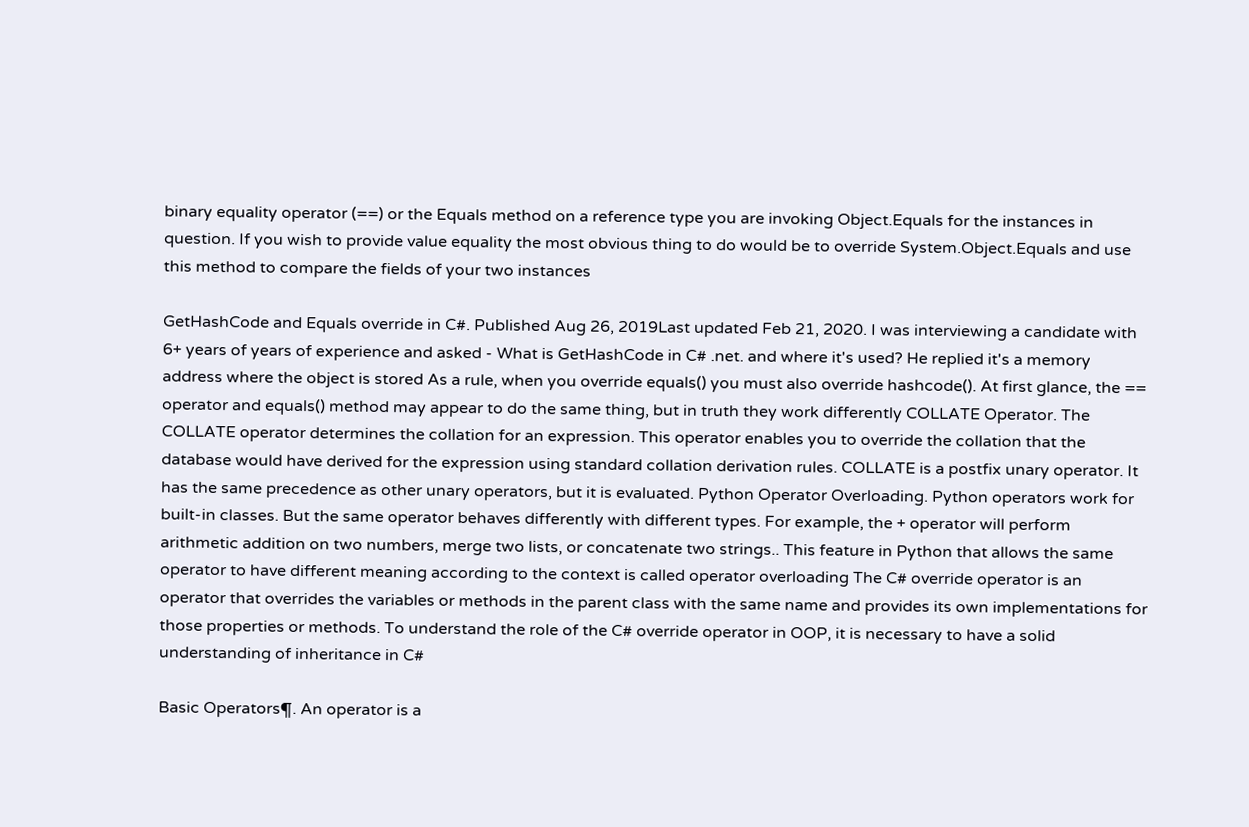binary equality operator (==) or the Equals method on a reference type you are invoking Object.Equals for the instances in question. If you wish to provide value equality the most obvious thing to do would be to override System.Object.Equals and use this method to compare the fields of your two instances

GetHashCode and Equals override in C#. Published Aug 26, 2019Last updated Feb 21, 2020. I was interviewing a candidate with 6+ years of years of experience and asked - What is GetHashCode in C# .net. and where it's used? He replied it's a memory address where the object is stored As a rule, when you override equals() you must also override hashcode(). At first glance, the == operator and equals() method may appear to do the same thing, but in truth they work differently COLLATE Operator. The COLLATE operator determines the collation for an expression. This operator enables you to override the collation that the database would have derived for the expression using standard collation derivation rules. COLLATE is a postfix unary operator. It has the same precedence as other unary operators, but it is evaluated. Python Operator Overloading. Python operators work for built-in classes. But the same operator behaves differently with different types. For example, the + operator will perform arithmetic addition on two numbers, merge two lists, or concatenate two strings.. This feature in Python that allows the same operator to have different meaning according to the context is called operator overloading The C# override operator is an operator that overrides the variables or methods in the parent class with the same name and provides its own implementations for those properties or methods. To understand the role of the C# override operator in OOP, it is necessary to have a solid understanding of inheritance in C#

Basic Operators¶. An operator is a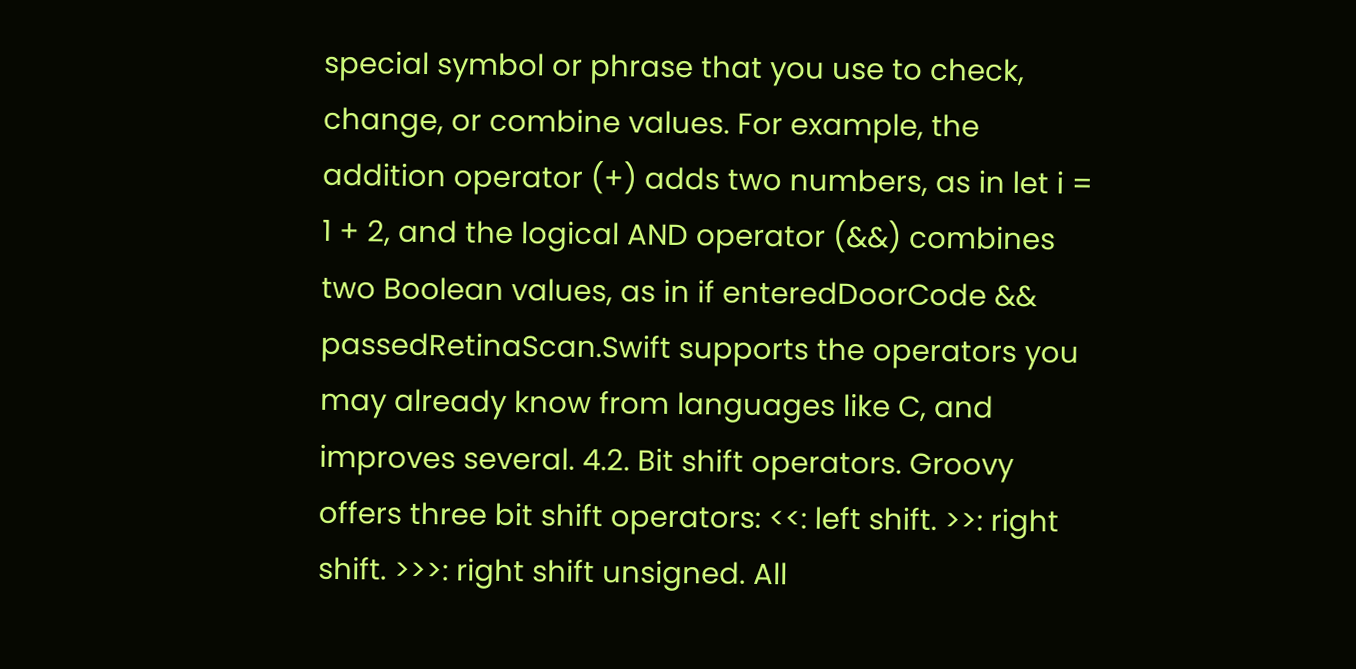special symbol or phrase that you use to check, change, or combine values. For example, the addition operator (+) adds two numbers, as in let i = 1 + 2, and the logical AND operator (&&) combines two Boolean values, as in if enteredDoorCode && passedRetinaScan.Swift supports the operators you may already know from languages like C, and improves several. 4.2. Bit shift operators. Groovy offers three bit shift operators: <<: left shift. >>: right shift. >>>: right shift unsigned. All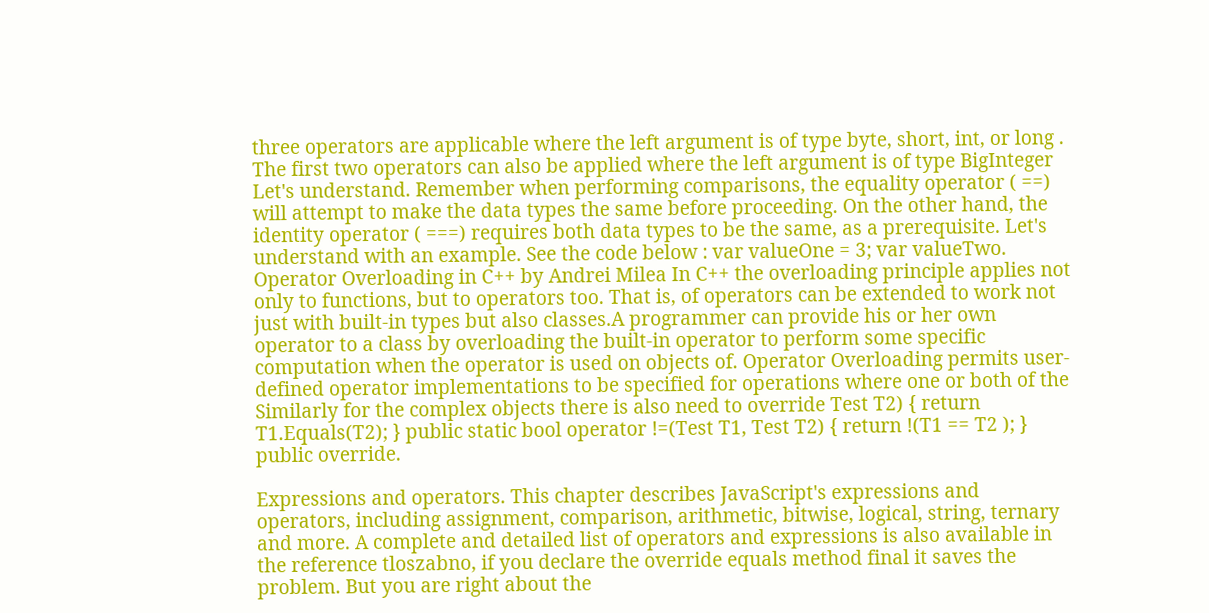three operators are applicable where the left argument is of type byte, short, int, or long . The first two operators can also be applied where the left argument is of type BigInteger Let's understand. Remember when performing comparisons, the equality operator ( ==) will attempt to make the data types the same before proceeding. On the other hand, the identity operator ( ===) requires both data types to be the same, as a prerequisite. Let's understand with an example. See the code below : var valueOne = 3; var valueTwo. Operator Overloading in C++ by Andrei Milea In C++ the overloading principle applies not only to functions, but to operators too. That is, of operators can be extended to work not just with built-in types but also classes.A programmer can provide his or her own operator to a class by overloading the built-in operator to perform some specific computation when the operator is used on objects of. Operator Overloading permits user-defined operator implementations to be specified for operations where one or both of the Similarly for the complex objects there is also need to override Test T2) { return T1.Equals(T2); } public static bool operator !=(Test T1, Test T2) { return !(T1 == T2 ); } public override.

Expressions and operators. This chapter describes JavaScript's expressions and operators, including assignment, comparison, arithmetic, bitwise, logical, string, ternary and more. A complete and detailed list of operators and expressions is also available in the reference tloszabno, if you declare the override equals method final it saves the problem. But you are right about the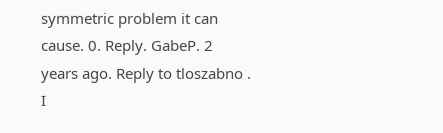symmetric problem it can cause. 0. Reply. GabeP. 2 years ago. Reply to tloszabno . I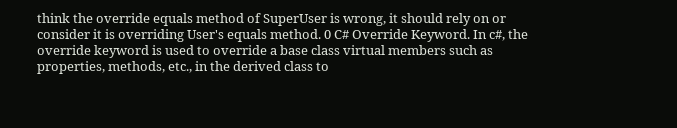think the override equals method of SuperUser is wrong, it should rely on or consider it is overriding User's equals method. 0 C# Override Keyword. In c#, the override keyword is used to override a base class virtual members such as properties, methods, etc., in the derived class to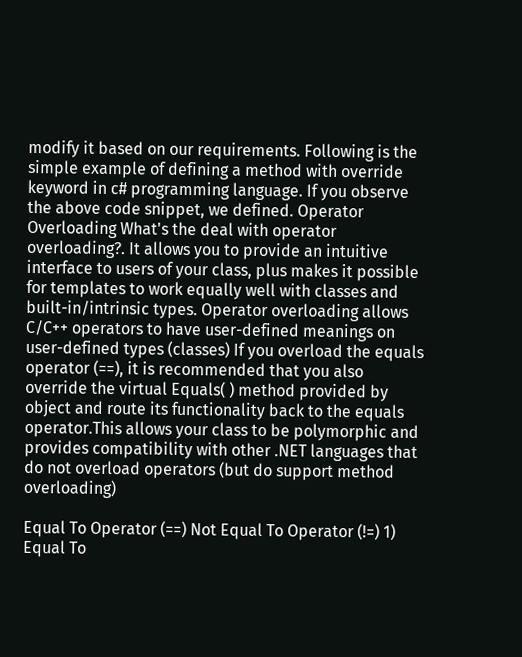modify it based on our requirements. Following is the simple example of defining a method with override keyword in c# programming language. If you observe the above code snippet, we defined. Operator Overloading What's the deal with operator overloading?. It allows you to provide an intuitive interface to users of your class, plus makes it possible for templates to work equally well with classes and built-in/intrinsic types. Operator overloading allows C/C++ operators to have user-defined meanings on user-defined types (classes) If you overload the equals operator (==), it is recommended that you also override the virtual Equals( ) method provided by object and route its functionality back to the equals operator.This allows your class to be polymorphic and provides compatibility with other .NET languages that do not overload operators (but do support method overloading)

Equal To Operator (==) Not Equal To Operator (!=) 1) Equal To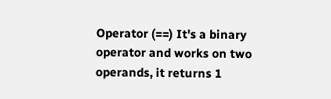Operator (==) It's a binary operator and works on two operands, it returns 1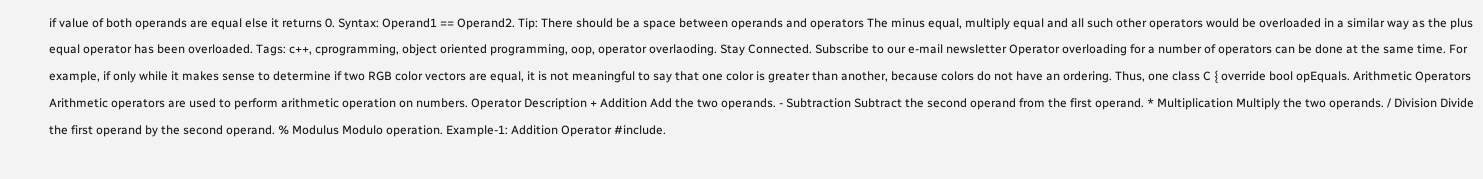if value of both operands are equal else it returns 0. Syntax: Operand1 == Operand2. Tip: There should be a space between operands and operators The minus equal, multiply equal and all such other operators would be overloaded in a similar way as the plus equal operator has been overloaded. Tags: c++, cprogramming, object oriented programming, oop, operator overlaoding. Stay Connected. Subscribe to our e-mail newsletter Operator overloading for a number of operators can be done at the same time. For example, if only while it makes sense to determine if two RGB color vectors are equal, it is not meaningful to say that one color is greater than another, because colors do not have an ordering. Thus, one class C { override bool opEquals. Arithmetic Operators Arithmetic operators are used to perform arithmetic operation on numbers. Operator Description + Addition Add the two operands. - Subtraction Subtract the second operand from the first operand. * Multiplication Multiply the two operands. / Division Divide the first operand by the second operand. % Modulus Modulo operation. Example-1: Addition Operator #include.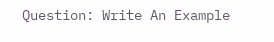Question: Write An Example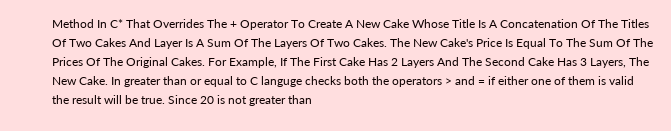Method In C* That Overrides The + Operator To Create A New Cake Whose Title Is A Concatenation Of The Titles Of Two Cakes And Layer Is A Sum Of The Layers Of Two Cakes. The New Cake's Price Is Equal To The Sum Of The Prices Of The Original Cakes. For Example, If The First Cake Has 2 Layers And The Second Cake Has 3 Layers, The New Cake. In greater than or equal to C languge checks both the operators > and = if either one of them is valid the result will be true. Since 20 is not greater than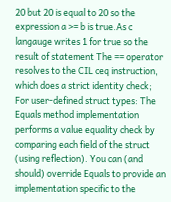20 but 20 is equal to 20 so the expression a >= b is true.As c langauge writes 1 for true so the result of statement The == operator resolves to the CIL ceq instruction, which does a strict identity check; For user-defined struct types: The Equals method implementation performs a value equality check by comparing each field of the struct (using reflection). You can (and should) override Equals to provide an implementation specific to the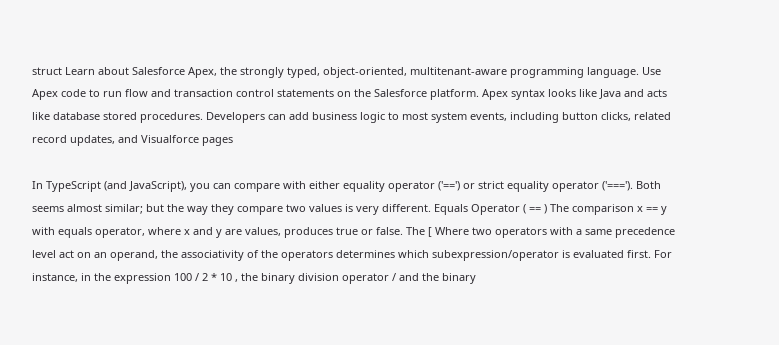struct Learn about Salesforce Apex, the strongly typed, object-oriented, multitenant-aware programming language. Use Apex code to run flow and transaction control statements on the Salesforce platform. Apex syntax looks like Java and acts like database stored procedures. Developers can add business logic to most system events, including button clicks, related record updates, and Visualforce pages

In TypeScript (and JavaScript), you can compare with either equality operator ('==') or strict equality operator ('==='). Both seems almost similar; but the way they compare two values is very different. Equals Operator ( == ) The comparison x == y with equals operator, where x and y are values, produces true or false. The [ Where two operators with a same precedence level act on an operand, the associativity of the operators determines which subexpression/operator is evaluated first. For instance, in the expression 100 / 2 * 10 , the binary division operator / and the binary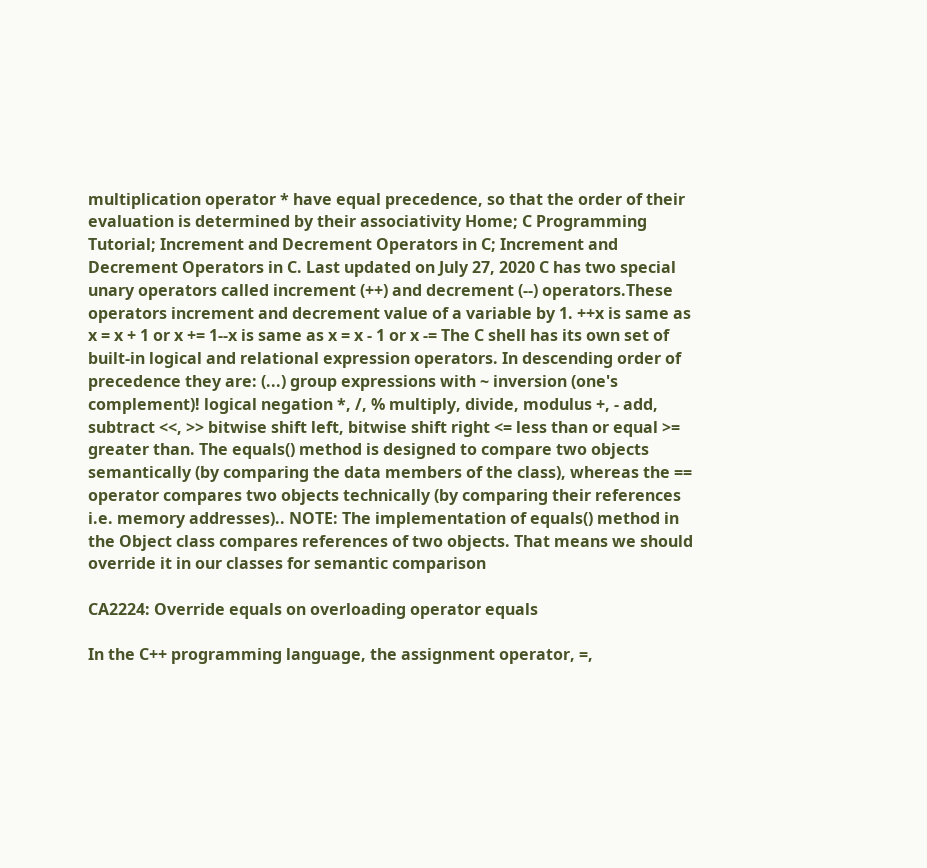multiplication operator * have equal precedence, so that the order of their evaluation is determined by their associativity Home; C Programming Tutorial; Increment and Decrement Operators in C; Increment and Decrement Operators in C. Last updated on July 27, 2020 C has two special unary operators called increment (++) and decrement (--) operators.These operators increment and decrement value of a variable by 1. ++x is same as x = x + 1 or x += 1--x is same as x = x - 1 or x -= The C shell has its own set of built-in logical and relational expression operators. In descending order of precedence they are: (...) group expressions with ~ inversion (one's complement)! logical negation *, /, % multiply, divide, modulus +, - add, subtract <<, >> bitwise shift left, bitwise shift right <= less than or equal >= greater than. The equals() method is designed to compare two objects semantically (by comparing the data members of the class), whereas the == operator compares two objects technically (by comparing their references i.e. memory addresses).. NOTE: The implementation of equals() method in the Object class compares references of two objects. That means we should override it in our classes for semantic comparison

CA2224: Override equals on overloading operator equals

In the C++ programming language, the assignment operator, =,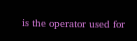is the operator used for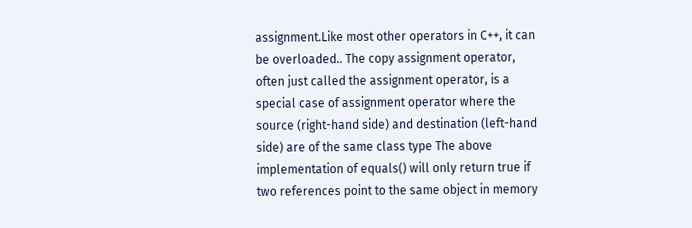assignment.Like most other operators in C++, it can be overloaded.. The copy assignment operator, often just called the assignment operator, is a special case of assignment operator where the source (right-hand side) and destination (left-hand side) are of the same class type The above implementation of equals() will only return true if two references point to the same object in memory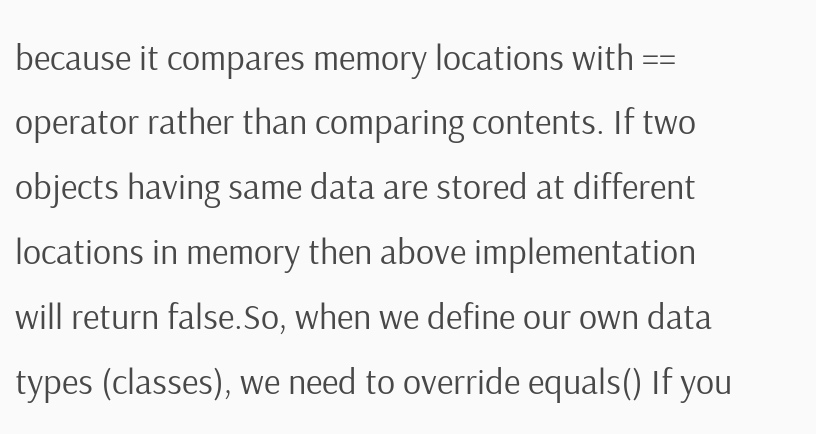because it compares memory locations with == operator rather than comparing contents. If two objects having same data are stored at different locations in memory then above implementation will return false.So, when we define our own data types (classes), we need to override equals() If you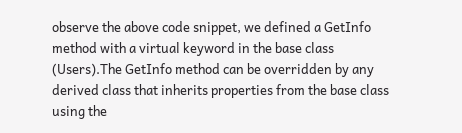observe the above code snippet, we defined a GetInfo method with a virtual keyword in the base class (Users).The GetInfo method can be overridden by any derived class that inherits properties from the base class using the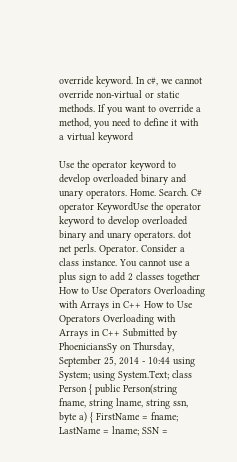override keyword. In c#, we cannot override non-virtual or static methods. If you want to override a method, you need to define it with a virtual keyword

Use the operator keyword to develop overloaded binary and unary operators. Home. Search. C# operator KeywordUse the operator keyword to develop overloaded binary and unary operators. dot net perls. Operator. Consider a class instance. You cannot use a plus sign to add 2 classes together How to Use Operators Overloading with Arrays in C++ How to Use Operators Overloading with Arrays in C++ Submitted by PhoeniciansSy on Thursday, September 25, 2014 - 10:44 using System; using System.Text; class Person { public Person(string fname, string lname, string ssn, byte a) { FirstName = fname; LastName = lname; SSN =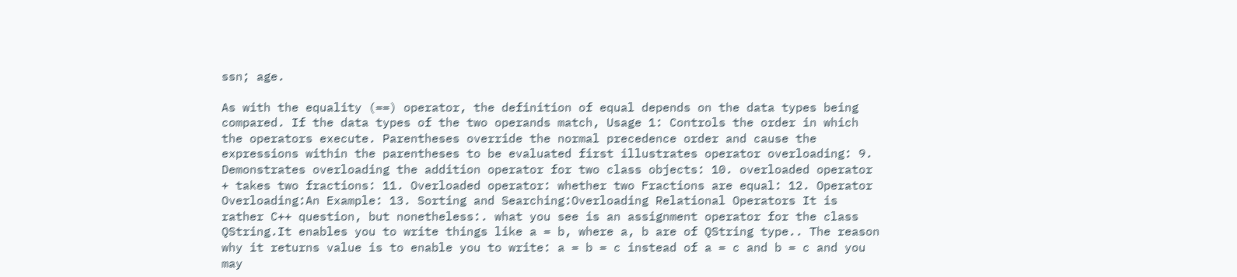ssn; age.

As with the equality (==) operator, the definition of equal depends on the data types being compared. If the data types of the two operands match, Usage 1: Controls the order in which the operators execute. Parentheses override the normal precedence order and cause the expressions within the parentheses to be evaluated first illustrates operator overloading: 9. Demonstrates overloading the addition operator for two class objects: 10. overloaded operator + takes two fractions: 11. Overloaded operator: whether two Fractions are equal: 12. Operator Overloading:An Example: 13. Sorting and Searching:Overloading Relational Operators It is rather C++ question, but nonetheless:. what you see is an assignment operator for the class QString.It enables you to write things like a = b, where a, b are of QString type.. The reason why it returns value is to enable you to write: a = b = c instead of a = c and b = c and you may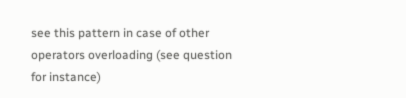see this pattern in case of other operators overloading (see question for instance)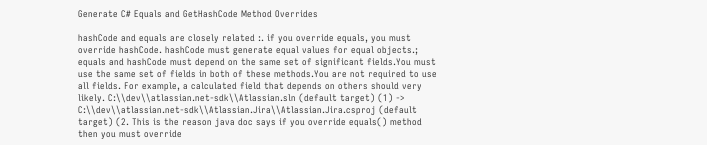Generate C# Equals and GetHashCode Method Overrides

hashCode and equals are closely related :. if you override equals, you must override hashCode. hashCode must generate equal values for equal objects.; equals and hashCode must depend on the same set of significant fields.You must use the same set of fields in both of these methods.You are not required to use all fields. For example, a calculated field that depends on others should very likely. C:\\dev\\atlassian.net-sdk\\Atlassian.sln (default target) (1) -> C:\\dev\\atlassian.net-sdk\\Atlassian.Jira\\Atlassian.Jira.csproj (default target) (2. This is the reason java doc says if you override equals() method then you must override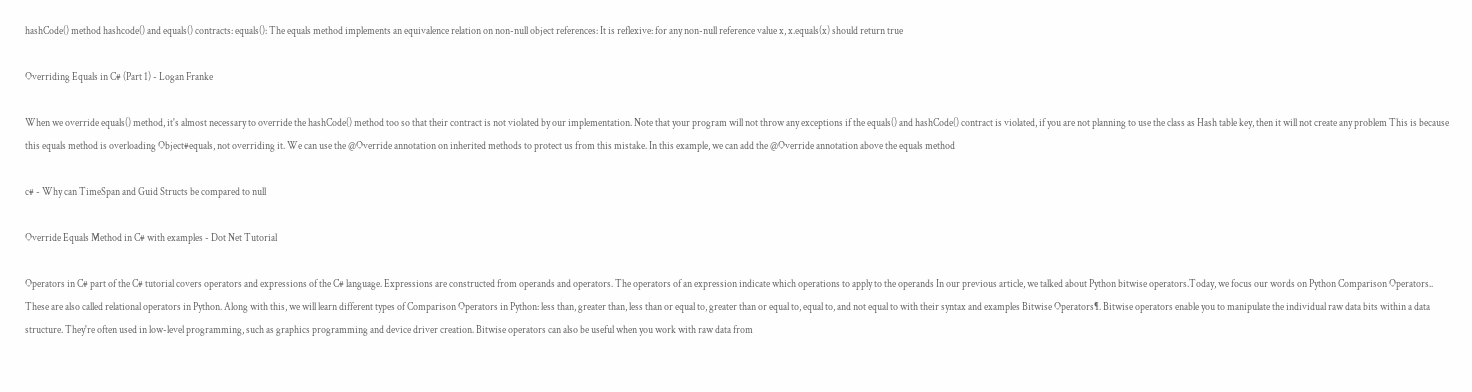hashCode() method hashcode() and equals() contracts: equals(): The equals method implements an equivalence relation on non-null object references: It is reflexive: for any non-null reference value x, x.equals(x) should return true

Overriding Equals in C# (Part 1) - Logan Franke

When we override equals() method, it's almost necessary to override the hashCode() method too so that their contract is not violated by our implementation. Note that your program will not throw any exceptions if the equals() and hashCode() contract is violated, if you are not planning to use the class as Hash table key, then it will not create any problem This is because this equals method is overloading Object#equals, not overriding it. We can use the @Override annotation on inherited methods to protect us from this mistake. In this example, we can add the @Override annotation above the equals method

c# - Why can TimeSpan and Guid Structs be compared to null

Override Equals Method in C# with examples - Dot Net Tutorial

Operators in C# part of the C# tutorial covers operators and expressions of the C# language. Expressions are constructed from operands and operators. The operators of an expression indicate which operations to apply to the operands In our previous article, we talked about Python bitwise operators.Today, we focus our words on Python Comparison Operators.. These are also called relational operators in Python. Along with this, we will learn different types of Comparison Operators in Python: less than, greater than, less than or equal to, greater than or equal to, equal to, and not equal to with their syntax and examples Bitwise Operators¶. Bitwise operators enable you to manipulate the individual raw data bits within a data structure. They're often used in low-level programming, such as graphics programming and device driver creation. Bitwise operators can also be useful when you work with raw data from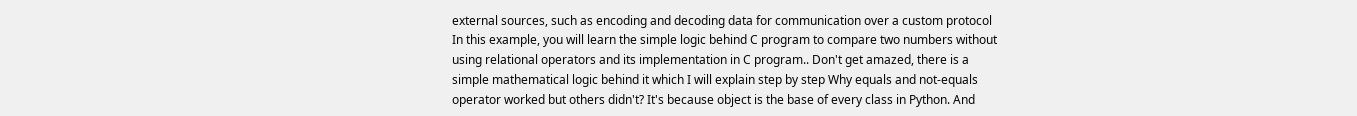external sources, such as encoding and decoding data for communication over a custom protocol In this example, you will learn the simple logic behind C program to compare two numbers without using relational operators and its implementation in C program.. Don't get amazed, there is a simple mathematical logic behind it which I will explain step by step Why equals and not-equals operator worked but others didn't? It's because object is the base of every class in Python. And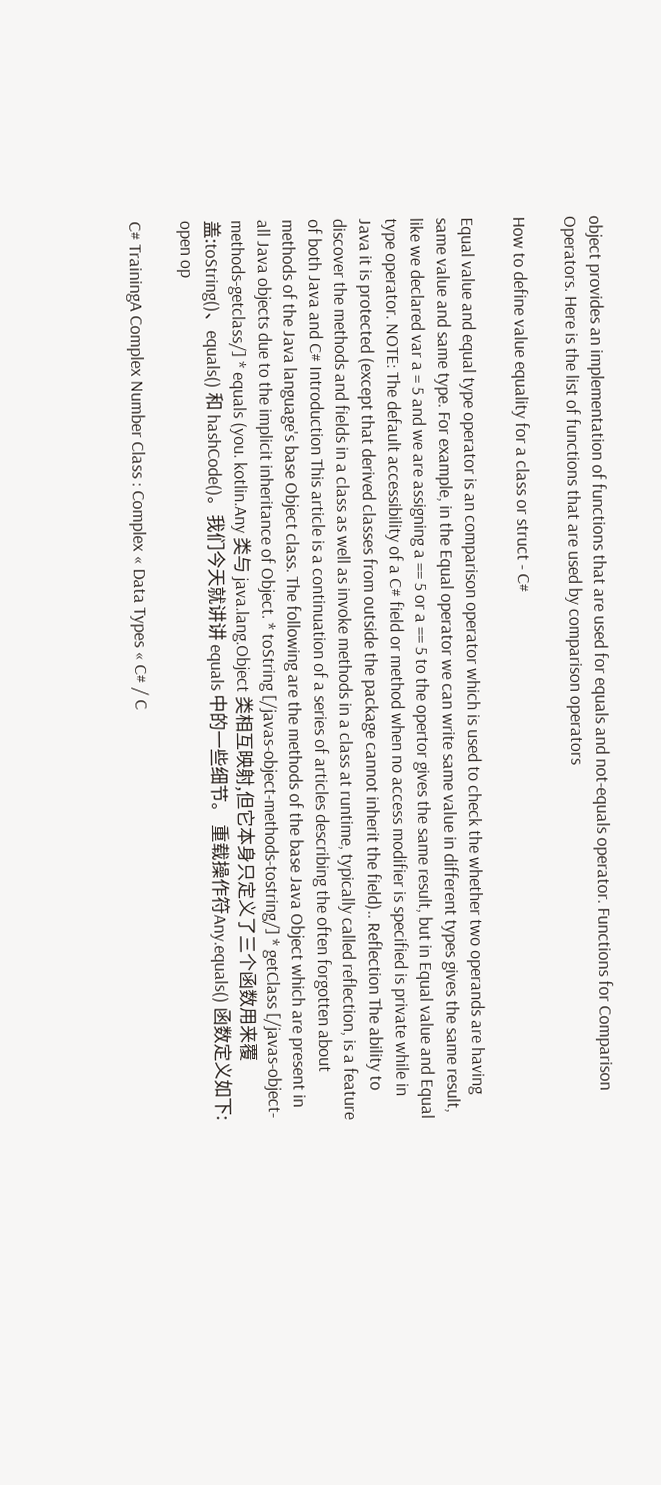object provides an implementation of functions that are used for equals and not-equals operator. Functions for Comparison Operators. Here is the list of functions that are used by comparison operators

How to define value equality for a class or struct - C#

Equal value and equal type operator is an comparison operator which is used to check the whether two operands are having same value and same type. For example, in the Equal operator we can write same value in different types gives the same result, like we declared var a = 5 and we are assigning a == 5 or a == 5 to the opertor gives the same result, but in Equal value and Equal type operator. NOTE: The default accessibility of a C# field or method when no access modifier is specified is private while in Java it is protected (except that derived classes from outside the package cannot inherit the field).. Reflection The ability to discover the methods and fields in a class as well as invoke methods in a class at runtime, typically called reflection, is a feature of both Java and C# Introduction This article is a continuation of a series of articles describing the often forgotten about methods of the Java language's base Object class. The following are the methods of the base Java Object which are present in all Java objects due to the implicit inheritance of Object. * toString [/javas-object-methods-tostring/] * getClass [/javas-object-methods-getclass/] * equals (you. kotlin.Any 类与 java.lang.Object 类相互映射,但它本身只定义了三个函数用来覆盖:toString()、equals() 和 hashCode()。我们今天就讲讲 equals 中的一些细节。 重载操作符Any.equals() 函数定义如下: open op

C# TrainingA Complex Number Class : Complex « Data Types « C# / C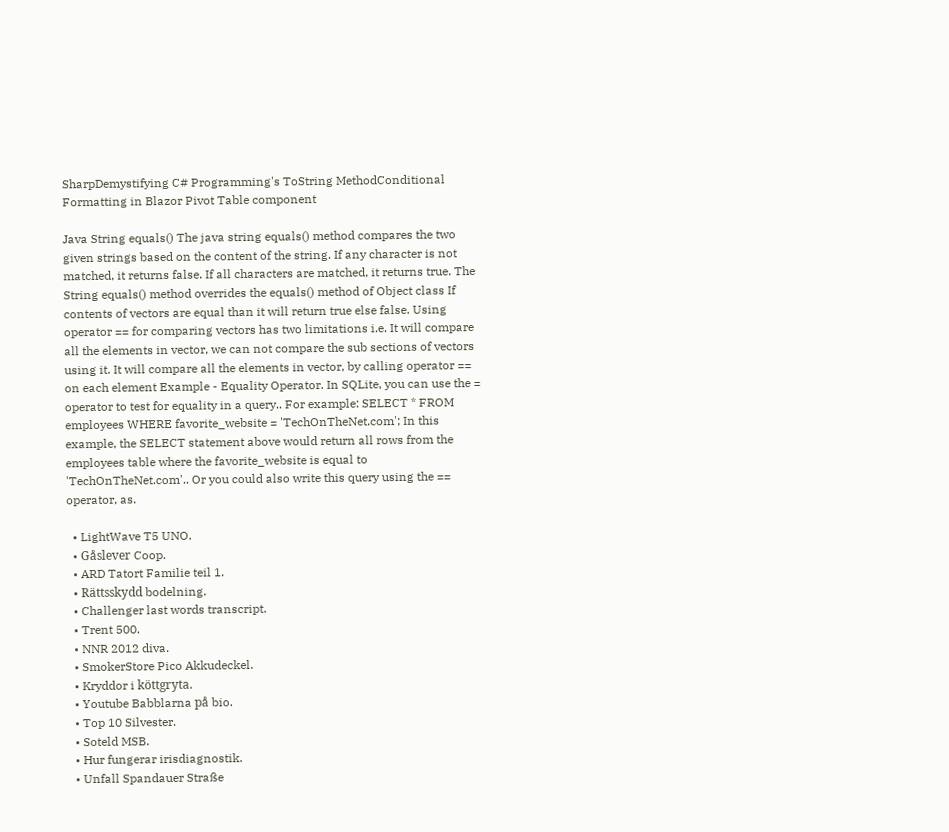SharpDemystifying C# Programming's ToString MethodConditional Formatting in Blazor Pivot Table component

Java String equals() The java string equals() method compares the two given strings based on the content of the string. If any character is not matched, it returns false. If all characters are matched, it returns true. The String equals() method overrides the equals() method of Object class If contents of vectors are equal than it will return true else false. Using operator == for comparing vectors has two limitations i.e. It will compare all the elements in vector, we can not compare the sub sections of vectors using it. It will compare all the elements in vector, by calling operator == on each element Example - Equality Operator. In SQLite, you can use the = operator to test for equality in a query.. For example: SELECT * FROM employees WHERE favorite_website = 'TechOnTheNet.com'; In this example, the SELECT statement above would return all rows from the employees table where the favorite_website is equal to 'TechOnTheNet.com'.. Or you could also write this query using the == operator, as.

  • LightWave T5 UNO.
  • Gåslever Coop.
  • ARD Tatort Familie teil 1.
  • Rättsskydd bodelning.
  • Challenger last words transcript.
  • Trent 500.
  • NNR 2012 diva.
  • SmokerStore Pico Akkudeckel.
  • Kryddor i köttgryta.
  • Youtube Babblarna på bio.
  • Top 10 Silvester.
  • Soteld MSB.
  • Hur fungerar irisdiagnostik.
  • Unfall Spandauer Straße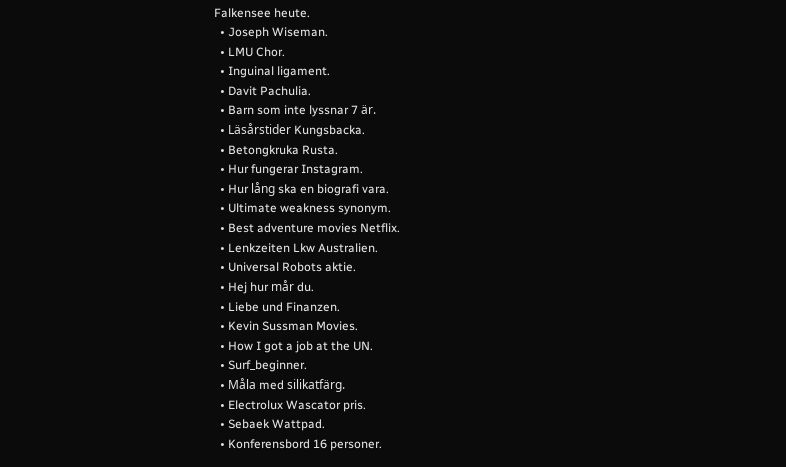Falkensee heute.
  • Joseph Wiseman.
  • LMU Chor.
  • Inguinal ligament.
  • Davit Pachulia.
  • Barn som inte lyssnar 7 är.
  • Läsårstider Kungsbacka.
  • Betongkruka Rusta.
  • Hur fungerar Instagram.
  • Hur lång ska en biografi vara.
  • Ultimate weakness synonym.
  • Best adventure movies Netflix.
  • Lenkzeiten Lkw Australien.
  • Universal Robots aktie.
  • Hej hur mår du.
  • Liebe und Finanzen.
  • Kevin Sussman Movies.
  • How I got a job at the UN.
  • Surf_beginner.
  • Måla med silikatfärg.
  • Electrolux Wascator pris.
  • Sebaek Wattpad.
  • Konferensbord 16 personer.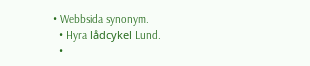• Webbsida synonym.
  • Hyra lådcykel Lund.
  •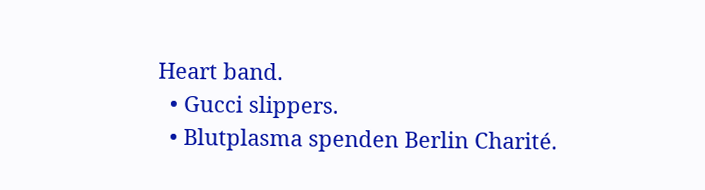Heart band.
  • Gucci slippers.
  • Blutplasma spenden Berlin Charité.